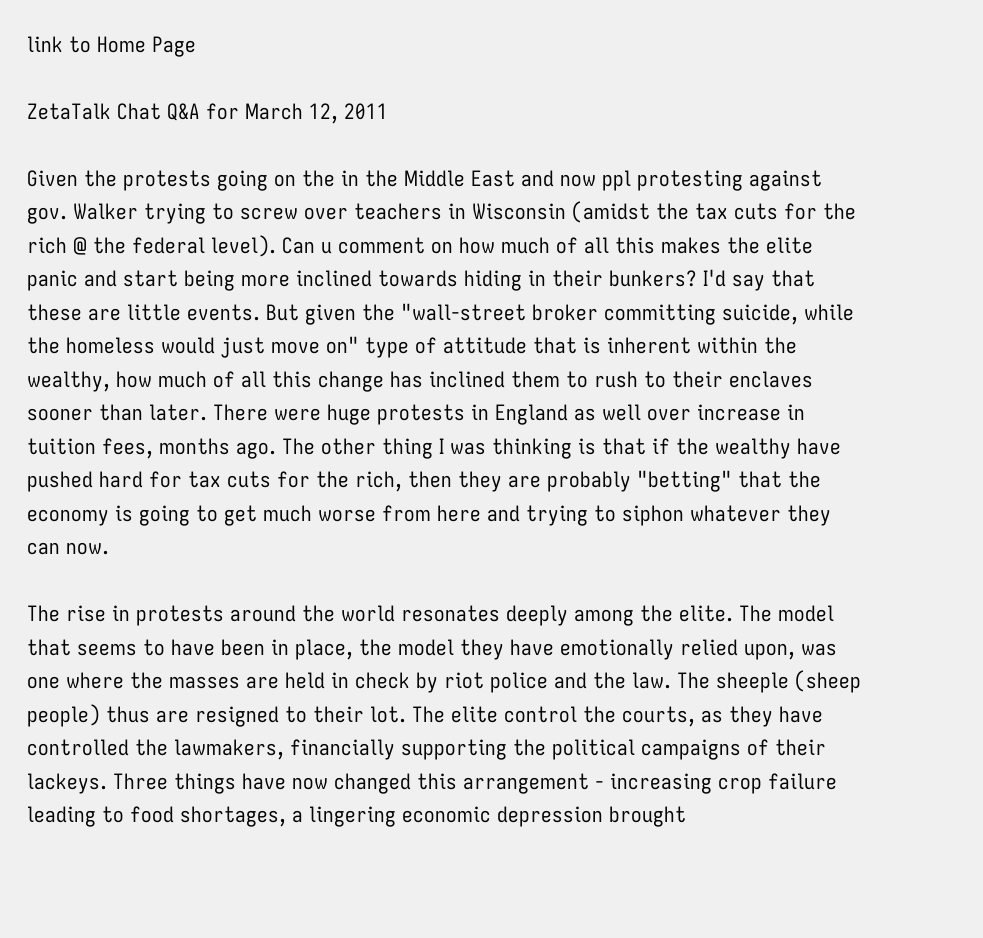link to Home Page

ZetaTalk Chat Q&A for March 12, 2011

Given the protests going on the in the Middle East and now ppl protesting against gov. Walker trying to screw over teachers in Wisconsin (amidst the tax cuts for the rich @ the federal level). Can u comment on how much of all this makes the elite panic and start being more inclined towards hiding in their bunkers? I'd say that these are little events. But given the "wall-street broker committing suicide, while the homeless would just move on" type of attitude that is inherent within the wealthy, how much of all this change has inclined them to rush to their enclaves sooner than later. There were huge protests in England as well over increase in tuition fees, months ago. The other thing I was thinking is that if the wealthy have pushed hard for tax cuts for the rich, then they are probably "betting" that the economy is going to get much worse from here and trying to siphon whatever they can now.

The rise in protests around the world resonates deeply among the elite. The model that seems to have been in place, the model they have emotionally relied upon, was one where the masses are held in check by riot police and the law. The sheeple (sheep people) thus are resigned to their lot. The elite control the courts, as they have controlled the lawmakers, financially supporting the political campaigns of their lackeys. Three things have now changed this arrangement - increasing crop failure leading to food shortages, a lingering economic depression brought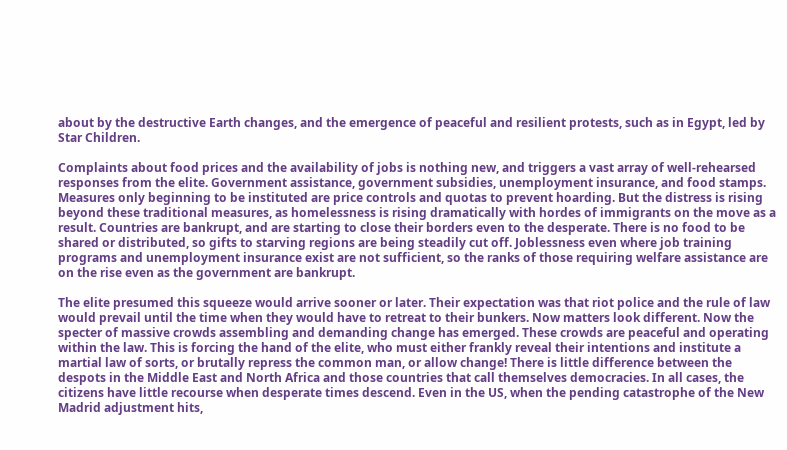about by the destructive Earth changes, and the emergence of peaceful and resilient protests, such as in Egypt, led by Star Children.

Complaints about food prices and the availability of jobs is nothing new, and triggers a vast array of well-rehearsed responses from the elite. Government assistance, government subsidies, unemployment insurance, and food stamps. Measures only beginning to be instituted are price controls and quotas to prevent hoarding. But the distress is rising beyond these traditional measures, as homelessness is rising dramatically with hordes of immigrants on the move as a result. Countries are bankrupt, and are starting to close their borders even to the desperate. There is no food to be shared or distributed, so gifts to starving regions are being steadily cut off. Joblessness even where job training programs and unemployment insurance exist are not sufficient, so the ranks of those requiring welfare assistance are on the rise even as the government are bankrupt.

The elite presumed this squeeze would arrive sooner or later. Their expectation was that riot police and the rule of law would prevail until the time when they would have to retreat to their bunkers. Now matters look different. Now the specter of massive crowds assembling and demanding change has emerged. These crowds are peaceful and operating within the law. This is forcing the hand of the elite, who must either frankly reveal their intentions and institute a martial law of sorts, or brutally repress the common man, or allow change! There is little difference between the despots in the Middle East and North Africa and those countries that call themselves democracies. In all cases, the citizens have little recourse when desperate times descend. Even in the US, when the pending catastrophe of the New Madrid adjustment hits,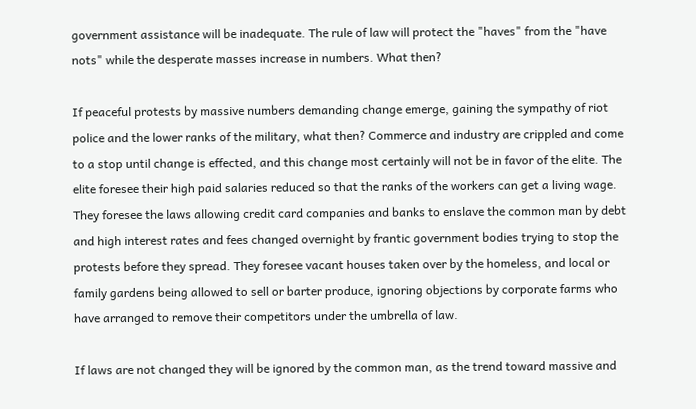government assistance will be inadequate. The rule of law will protect the "haves" from the "have nots" while the desperate masses increase in numbers. What then?

If peaceful protests by massive numbers demanding change emerge, gaining the sympathy of riot police and the lower ranks of the military, what then? Commerce and industry are crippled and come to a stop until change is effected, and this change most certainly will not be in favor of the elite. The elite foresee their high paid salaries reduced so that the ranks of the workers can get a living wage. They foresee the laws allowing credit card companies and banks to enslave the common man by debt and high interest rates and fees changed overnight by frantic government bodies trying to stop the protests before they spread. They foresee vacant houses taken over by the homeless, and local or family gardens being allowed to sell or barter produce, ignoring objections by corporate farms who have arranged to remove their competitors under the umbrella of law.

If laws are not changed they will be ignored by the common man, as the trend toward massive and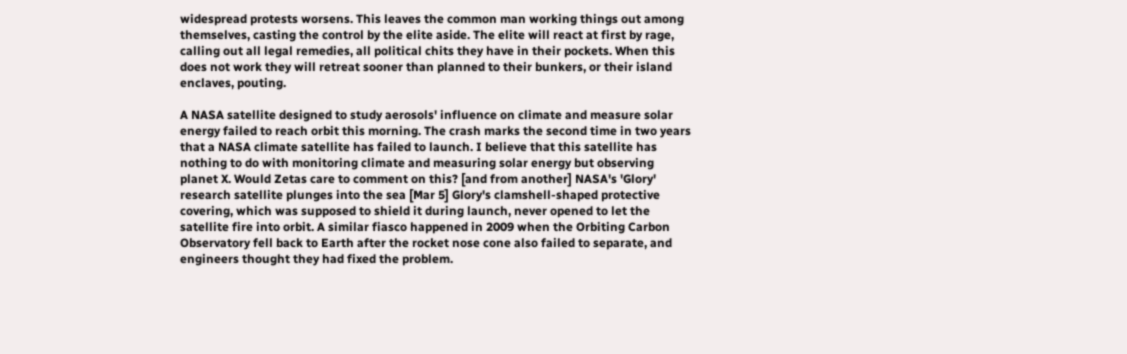widespread protests worsens. This leaves the common man working things out among themselves, casting the control by the elite aside. The elite will react at first by rage, calling out all legal remedies, all political chits they have in their pockets. When this does not work they will retreat sooner than planned to their bunkers, or their island enclaves, pouting.

A NASA satellite designed to study aerosols' influence on climate and measure solar energy failed to reach orbit this morning. The crash marks the second time in two years that a NASA climate satellite has failed to launch. I believe that this satellite has nothing to do with monitoring climate and measuring solar energy but observing planet X. Would Zetas care to comment on this? [and from another] NASA's 'Glory' research satellite plunges into the sea [Mar 5] Glory's clamshell-shaped protective covering, which was supposed to shield it during launch, never opened to let the satellite fire into orbit. A similar fiasco happened in 2009 when the Orbiting Carbon Observatory fell back to Earth after the rocket nose cone also failed to separate, and engineers thought they had fixed the problem.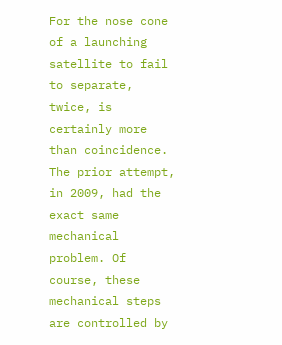For the nose cone of a launching satellite to fail to separate, twice, is certainly more than coincidence. The prior attempt, in 2009, had the exact same mechanical problem. Of course, these mechanical steps are controlled by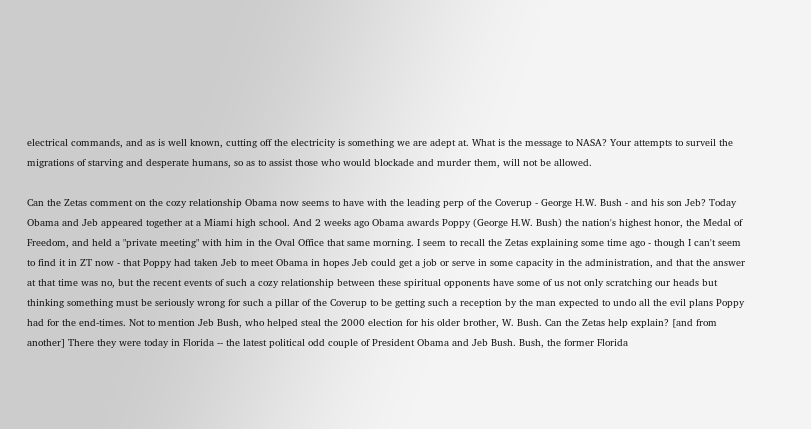electrical commands, and as is well known, cutting off the electricity is something we are adept at. What is the message to NASA? Your attempts to surveil the migrations of starving and desperate humans, so as to assist those who would blockade and murder them, will not be allowed.

Can the Zetas comment on the cozy relationship Obama now seems to have with the leading perp of the Coverup - George H.W. Bush - and his son Jeb? Today Obama and Jeb appeared together at a Miami high school. And 2 weeks ago Obama awards Poppy (George H.W. Bush) the nation's highest honor, the Medal of Freedom, and held a "private meeting" with him in the Oval Office that same morning. I seem to recall the Zetas explaining some time ago - though I can't seem to find it in ZT now - that Poppy had taken Jeb to meet Obama in hopes Jeb could get a job or serve in some capacity in the administration, and that the answer at that time was no, but the recent events of such a cozy relationship between these spiritual opponents have some of us not only scratching our heads but thinking something must be seriously wrong for such a pillar of the Coverup to be getting such a reception by the man expected to undo all the evil plans Poppy had for the end-times. Not to mention Jeb Bush, who helped steal the 2000 election for his older brother, W. Bush. Can the Zetas help explain? [and from another] There they were today in Florida -- the latest political odd couple of President Obama and Jeb Bush. Bush, the former Florida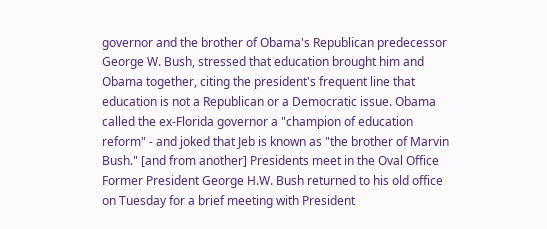governor and the brother of Obama's Republican predecessor George W. Bush, stressed that education brought him and Obama together, citing the president's frequent line that education is not a Republican or a Democratic issue. Obama called the ex-Florida governor a "champion of education reform" - and joked that Jeb is known as "the brother of Marvin Bush." [and from another] Presidents meet in the Oval Office Former President George H.W. Bush returned to his old office on Tuesday for a brief meeting with President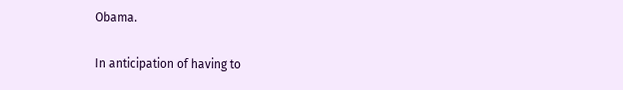Obama.

In anticipation of having to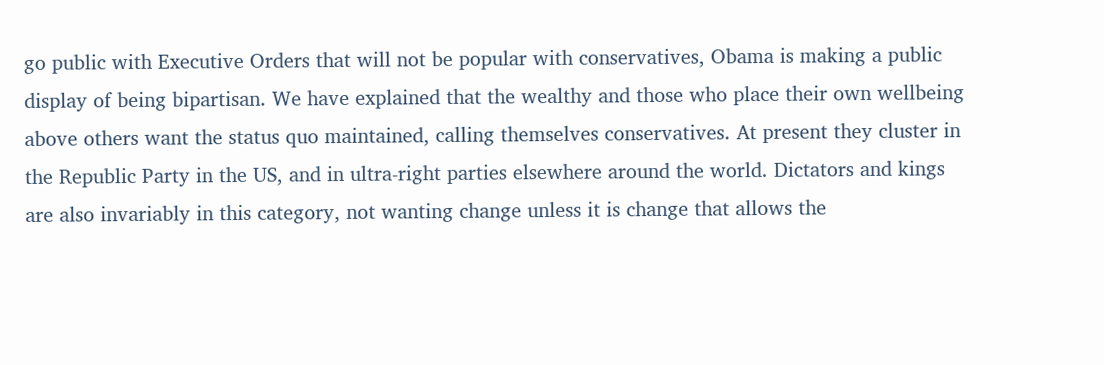go public with Executive Orders that will not be popular with conservatives, Obama is making a public display of being bipartisan. We have explained that the wealthy and those who place their own wellbeing above others want the status quo maintained, calling themselves conservatives. At present they cluster in the Republic Party in the US, and in ultra-right parties elsewhere around the world. Dictators and kings are also invariably in this category, not wanting change unless it is change that allows the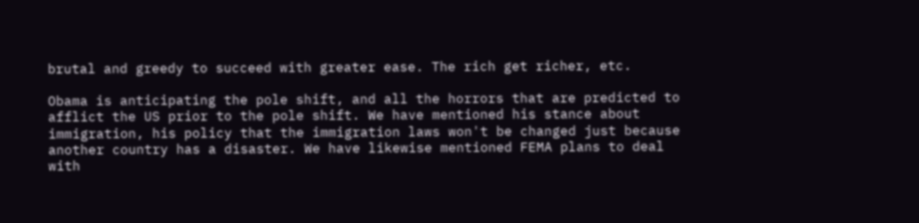brutal and greedy to succeed with greater ease. The rich get richer, etc.

Obama is anticipating the pole shift, and all the horrors that are predicted to afflict the US prior to the pole shift. We have mentioned his stance about immigration, his policy that the immigration laws won't be changed just because another country has a disaster. We have likewise mentioned FEMA plans to deal with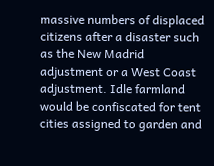massive numbers of displaced citizens after a disaster such as the New Madrid adjustment or a West Coast adjustment. Idle farmland would be confiscated for tent cities assigned to garden and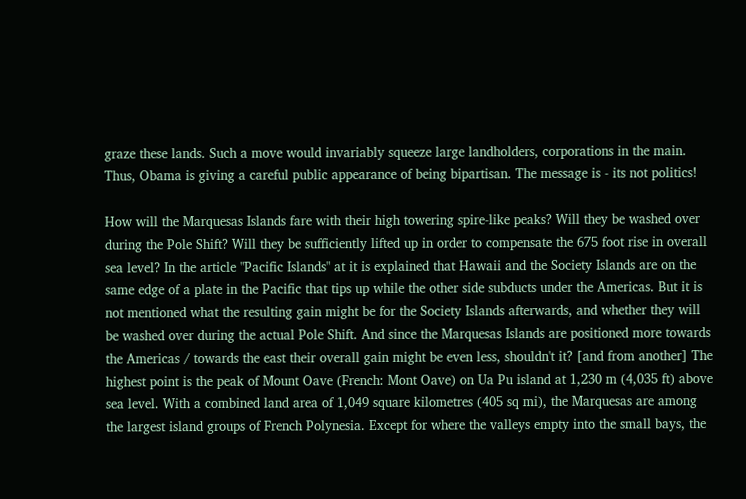graze these lands. Such a move would invariably squeeze large landholders, corporations in the main. Thus, Obama is giving a careful public appearance of being bipartisan. The message is - its not politics!

How will the Marquesas Islands fare with their high towering spire-like peaks? Will they be washed over during the Pole Shift? Will they be sufficiently lifted up in order to compensate the 675 foot rise in overall sea level? In the article "Pacific Islands" at it is explained that Hawaii and the Society Islands are on the same edge of a plate in the Pacific that tips up while the other side subducts under the Americas. But it is not mentioned what the resulting gain might be for the Society Islands afterwards, and whether they will be washed over during the actual Pole Shift. And since the Marquesas Islands are positioned more towards the Americas / towards the east their overall gain might be even less, shouldn't it? [and from another] The highest point is the peak of Mount Oave (French: Mont Oave) on Ua Pu island at 1,230 m (4,035 ft) above sea level. With a combined land area of 1,049 square kilometres (405 sq mi), the Marquesas are among the largest island groups of French Polynesia. Except for where the valleys empty into the small bays, the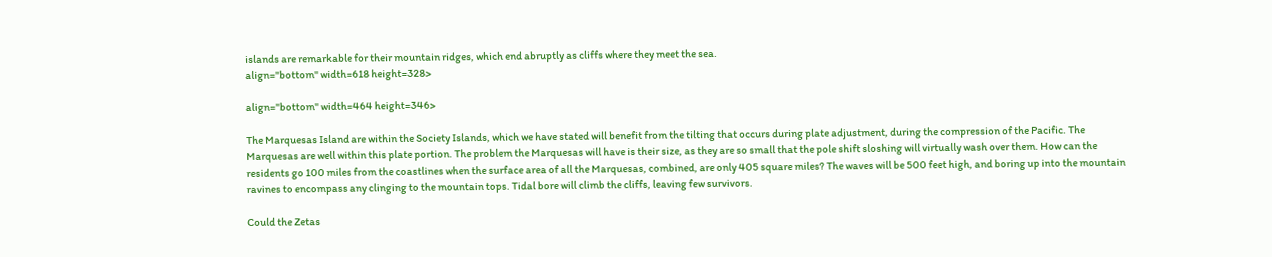islands are remarkable for their mountain ridges, which end abruptly as cliffs where they meet the sea.
align="bottom" width=618 height=328>

align="bottom" width=464 height=346>

The Marquesas Island are within the Society Islands, which we have stated will benefit from the tilting that occurs during plate adjustment, during the compression of the Pacific. The Marquesas are well within this plate portion. The problem the Marquesas will have is their size, as they are so small that the pole shift sloshing will virtually wash over them. How can the residents go 100 miles from the coastlines when the surface area of all the Marquesas, combined, are only 405 square miles? The waves will be 500 feet high, and boring up into the mountain ravines to encompass any clinging to the mountain tops. Tidal bore will climb the cliffs, leaving few survivors.

Could the Zetas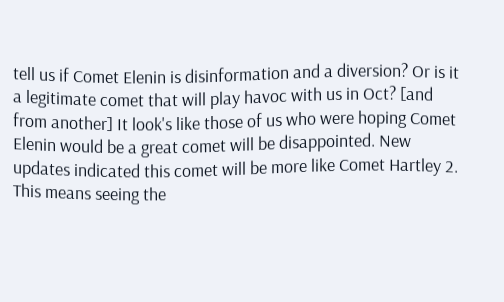tell us if Comet Elenin is disinformation and a diversion? Or is it a legitimate comet that will play havoc with us in Oct? [and from another] It look's like those of us who were hoping Comet Elenin would be a great comet will be disappointed. New updates indicated this comet will be more like Comet Hartley 2. This means seeing the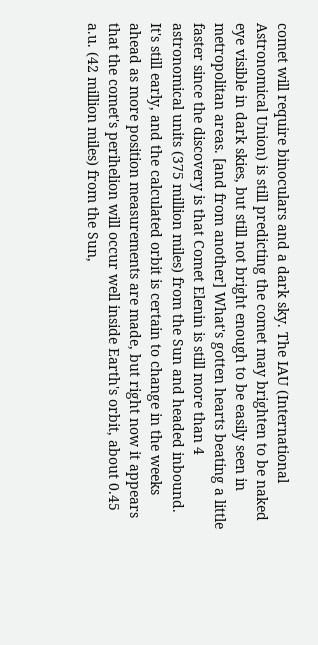comet will require binoculars and a dark sky. The IAU (International Astronomical Union) is still predicting the comet may brighten to be naked eye visible in dark skies, but still not bright enough to be easily seen in metropolitan areas. [and from another] What's gotten hearts beating a little faster since the discovery is that Comet Elenin is still more than 4 astronomical units (375 million miles) from the Sun and headed inbound. It's still early, and the calculated orbit is certain to change in the weeks ahead as more position measurements are made, but right now it appears that the comet's perihelion will occur well inside Earth's orbit, about 0.45 a.u. (42 million miles) from the Sun,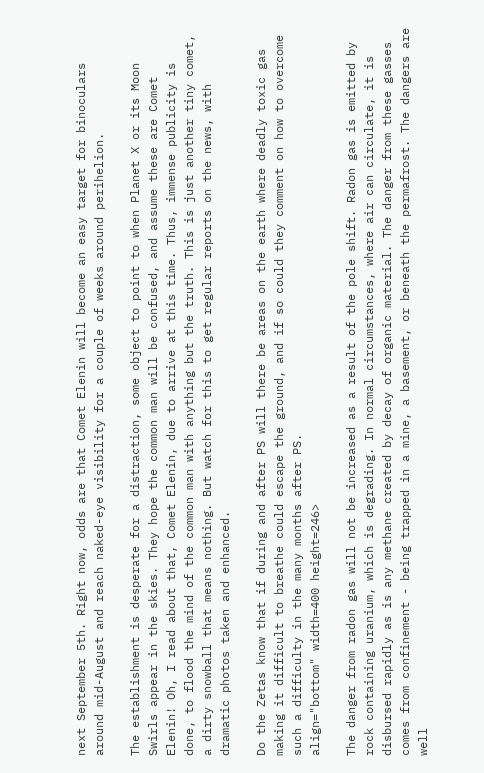next September 5th. Right now, odds are that Comet Elenin will become an easy target for binoculars around mid-August and reach naked-eye visibility for a couple of weeks around perihelion.

The establishment is desperate for a distraction, some object to point to when Planet X or its Moon Swirls appear in the skies. They hope the common man will be confused, and assume these are Comet Elenin! Oh, I read about that, Comet Elenin, due to arrive at this time. Thus, immense publicity is done, to flood the mind of the common man with anything but the truth. This is just another tiny comet, a dirty snowball that means nothing. But watch for this to get regular reports on the news, with dramatic photos taken and enhanced.

Do the Zetas know that if during and after PS will there be areas on the earth where deadly toxic gas making it difficult to breathe could escape the ground, and if so could they comment on how to overcome such a difficulty in the many months after PS.
align="bottom" width=400 height=246>

The danger from radon gas will not be increased as a result of the pole shift. Radon gas is emitted by rock containing uranium, which is degrading. In normal circumstances, where air can circulate, it is disbursed rapidly as is any methane created by decay of organic material. The danger from these gasses comes from confinement - being trapped in a mine, a basement, or beneath the permafrost. The dangers are well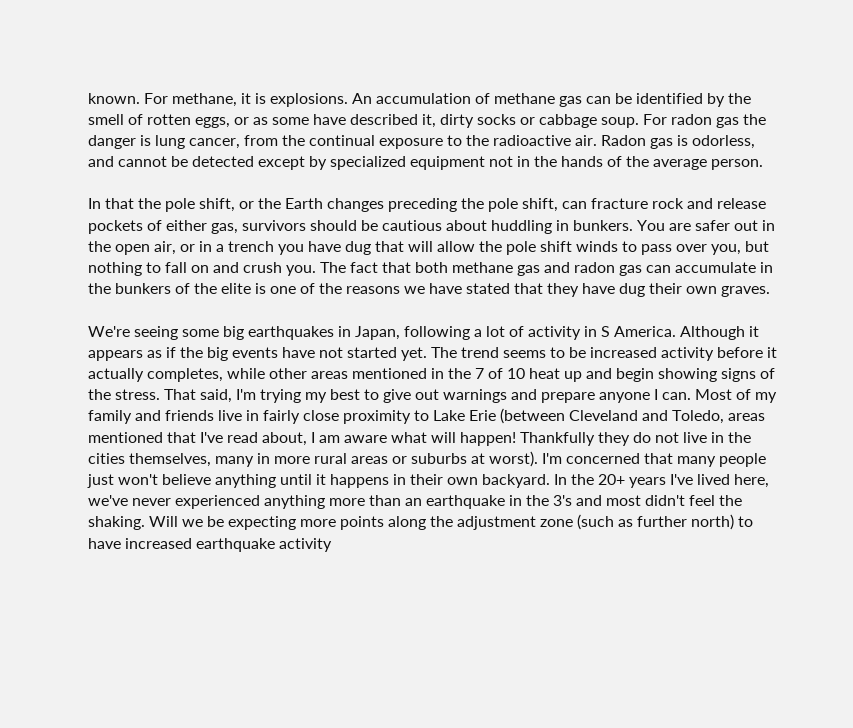known. For methane, it is explosions. An accumulation of methane gas can be identified by the smell of rotten eggs, or as some have described it, dirty socks or cabbage soup. For radon gas the danger is lung cancer, from the continual exposure to the radioactive air. Radon gas is odorless, and cannot be detected except by specialized equipment not in the hands of the average person.

In that the pole shift, or the Earth changes preceding the pole shift, can fracture rock and release pockets of either gas, survivors should be cautious about huddling in bunkers. You are safer out in the open air, or in a trench you have dug that will allow the pole shift winds to pass over you, but nothing to fall on and crush you. The fact that both methane gas and radon gas can accumulate in the bunkers of the elite is one of the reasons we have stated that they have dug their own graves.

We're seeing some big earthquakes in Japan, following a lot of activity in S America. Although it appears as if the big events have not started yet. The trend seems to be increased activity before it actually completes, while other areas mentioned in the 7 of 10 heat up and begin showing signs of the stress. That said, I'm trying my best to give out warnings and prepare anyone I can. Most of my family and friends live in fairly close proximity to Lake Erie (between Cleveland and Toledo, areas mentioned that I've read about, I am aware what will happen! Thankfully they do not live in the cities themselves, many in more rural areas or suburbs at worst). I'm concerned that many people just won't believe anything until it happens in their own backyard. In the 20+ years I've lived here, we've never experienced anything more than an earthquake in the 3's and most didn't feel the shaking. Will we be expecting more points along the adjustment zone (such as further north) to have increased earthquake activity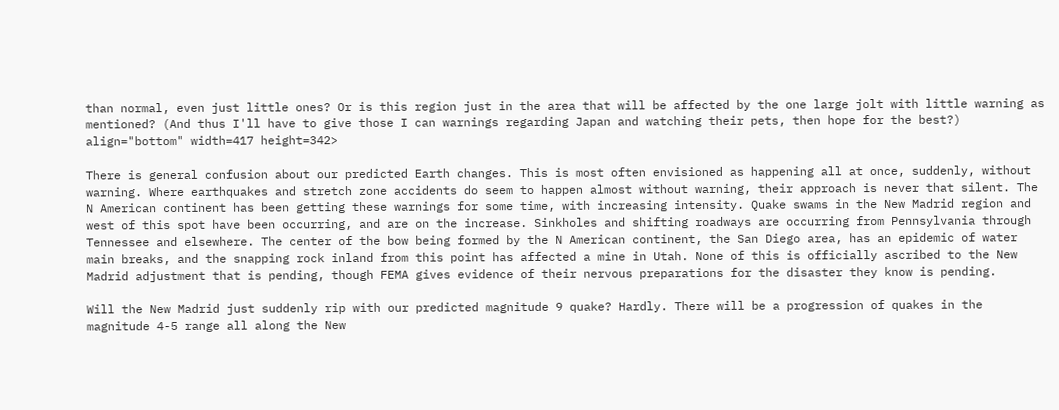than normal, even just little ones? Or is this region just in the area that will be affected by the one large jolt with little warning as mentioned? (And thus I'll have to give those I can warnings regarding Japan and watching their pets, then hope for the best?)
align="bottom" width=417 height=342>

There is general confusion about our predicted Earth changes. This is most often envisioned as happening all at once, suddenly, without warning. Where earthquakes and stretch zone accidents do seem to happen almost without warning, their approach is never that silent. The N American continent has been getting these warnings for some time, with increasing intensity. Quake swams in the New Madrid region and west of this spot have been occurring, and are on the increase. Sinkholes and shifting roadways are occurring from Pennsylvania through Tennessee and elsewhere. The center of the bow being formed by the N American continent, the San Diego area, has an epidemic of water main breaks, and the snapping rock inland from this point has affected a mine in Utah. None of this is officially ascribed to the New Madrid adjustment that is pending, though FEMA gives evidence of their nervous preparations for the disaster they know is pending.

Will the New Madrid just suddenly rip with our predicted magnitude 9 quake? Hardly. There will be a progression of quakes in the magnitude 4-5 range all along the New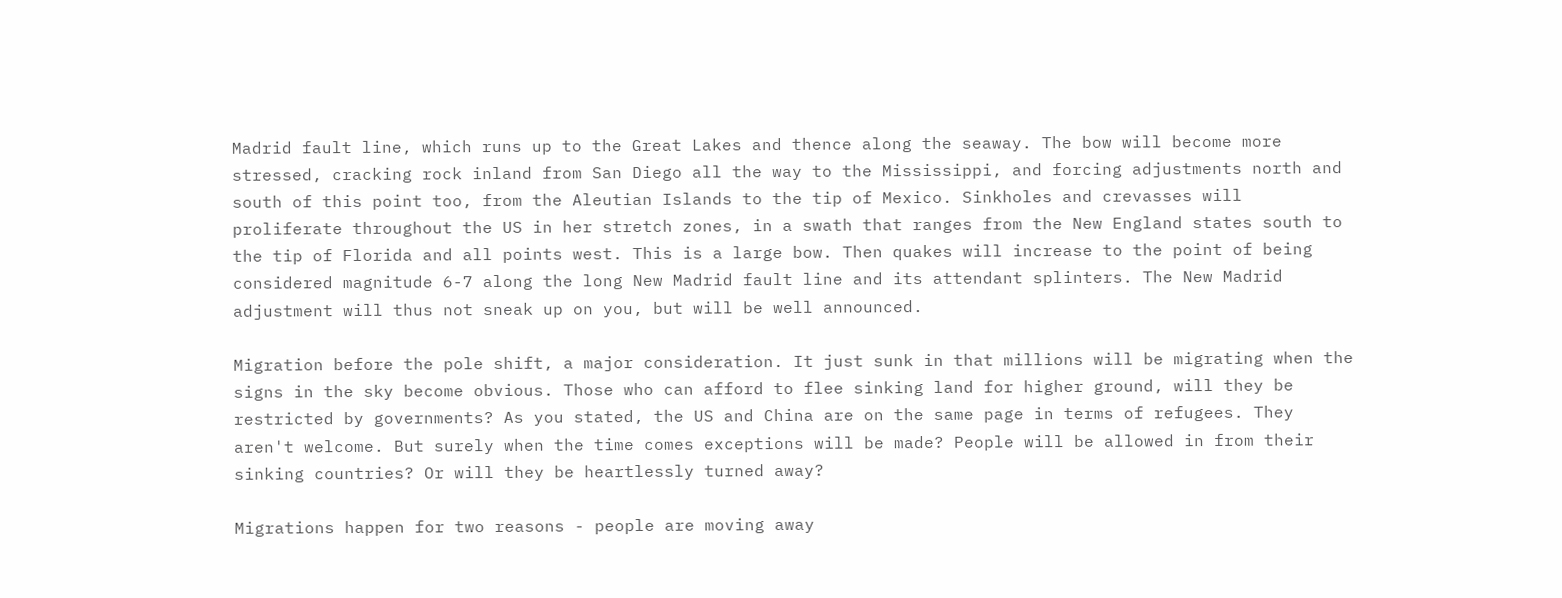Madrid fault line, which runs up to the Great Lakes and thence along the seaway. The bow will become more stressed, cracking rock inland from San Diego all the way to the Mississippi, and forcing adjustments north and south of this point too, from the Aleutian Islands to the tip of Mexico. Sinkholes and crevasses will proliferate throughout the US in her stretch zones, in a swath that ranges from the New England states south to the tip of Florida and all points west. This is a large bow. Then quakes will increase to the point of being considered magnitude 6-7 along the long New Madrid fault line and its attendant splinters. The New Madrid adjustment will thus not sneak up on you, but will be well announced.

Migration before the pole shift, a major consideration. It just sunk in that millions will be migrating when the signs in the sky become obvious. Those who can afford to flee sinking land for higher ground, will they be restricted by governments? As you stated, the US and China are on the same page in terms of refugees. They aren't welcome. But surely when the time comes exceptions will be made? People will be allowed in from their sinking countries? Or will they be heartlessly turned away?

Migrations happen for two reasons - people are moving away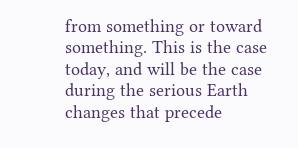from something or toward something. This is the case today, and will be the case during the serious Earth changes that precede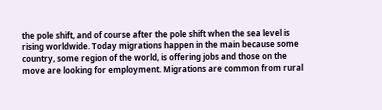the pole shift, and of course after the pole shift when the sea level is rising worldwide. Today migrations happen in the main because some country, some region of the world, is offering jobs and those on the move are looking for employment. Migrations are common from rural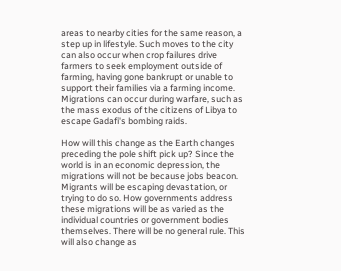areas to nearby cities for the same reason, a step up in lifestyle. Such moves to the city can also occur when crop failures drive farmers to seek employment outside of farming, having gone bankrupt or unable to support their families via a farming income. Migrations can occur during warfare, such as the mass exodus of the citizens of Libya to escape Gadafi's bombing raids.

How will this change as the Earth changes preceding the pole shift pick up? Since the world is in an economic depression, the migrations will not be because jobs beacon. Migrants will be escaping devastation, or trying to do so. How governments address these migrations will be as varied as the individual countries or government bodies themselves. There will be no general rule. This will also change as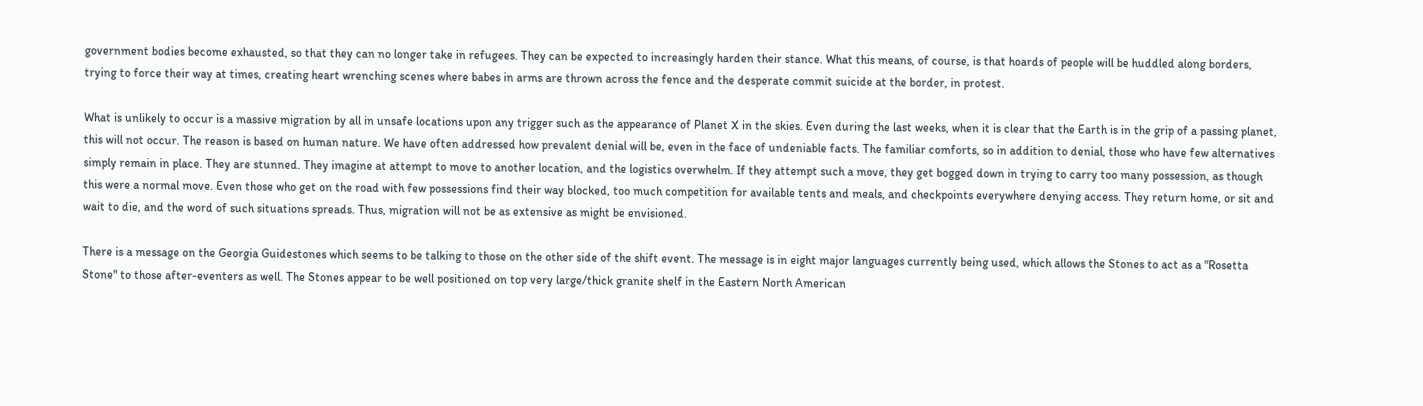government bodies become exhausted, so that they can no longer take in refugees. They can be expected to increasingly harden their stance. What this means, of course, is that hoards of people will be huddled along borders, trying to force their way at times, creating heart wrenching scenes where babes in arms are thrown across the fence and the desperate commit suicide at the border, in protest.

What is unlikely to occur is a massive migration by all in unsafe locations upon any trigger such as the appearance of Planet X in the skies. Even during the last weeks, when it is clear that the Earth is in the grip of a passing planet, this will not occur. The reason is based on human nature. We have often addressed how prevalent denial will be, even in the face of undeniable facts. The familiar comforts, so in addition to denial, those who have few alternatives simply remain in place. They are stunned. They imagine at attempt to move to another location, and the logistics overwhelm. If they attempt such a move, they get bogged down in trying to carry too many possession, as though this were a normal move. Even those who get on the road with few possessions find their way blocked, too much competition for available tents and meals, and checkpoints everywhere denying access. They return home, or sit and wait to die, and the word of such situations spreads. Thus, migration will not be as extensive as might be envisioned.

There is a message on the Georgia Guidestones which seems to be talking to those on the other side of the shift event. The message is in eight major languages currently being used, which allows the Stones to act as a "Rosetta Stone" to those after-eventers as well. The Stones appear to be well positioned on top very large/thick granite shelf in the Eastern North American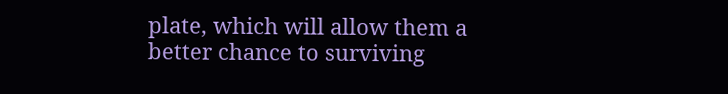plate, which will allow them a better chance to surviving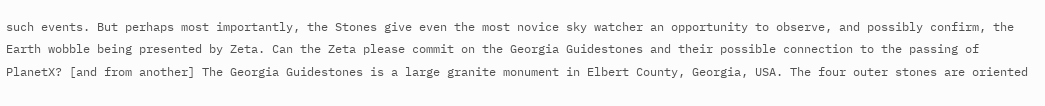such events. But perhaps most importantly, the Stones give even the most novice sky watcher an opportunity to observe, and possibly confirm, the Earth wobble being presented by Zeta. Can the Zeta please commit on the Georgia Guidestones and their possible connection to the passing of PlanetX? [and from another] The Georgia Guidestones is a large granite monument in Elbert County, Georgia, USA. The four outer stones are oriented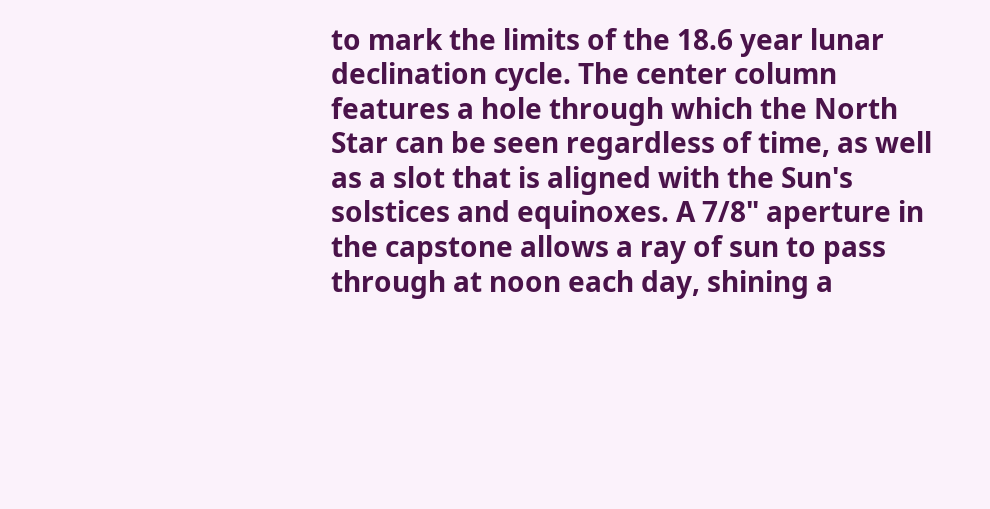to mark the limits of the 18.6 year lunar declination cycle. The center column features a hole through which the North Star can be seen regardless of time, as well as a slot that is aligned with the Sun's solstices and equinoxes. A 7/8" aperture in the capstone allows a ray of sun to pass through at noon each day, shining a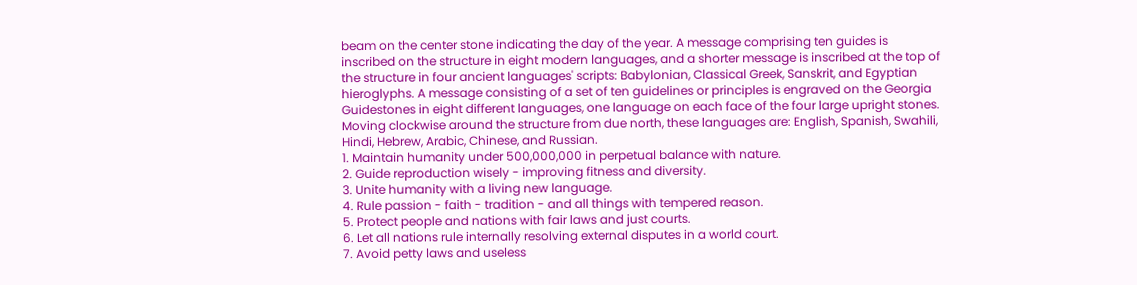beam on the center stone indicating the day of the year. A message comprising ten guides is inscribed on the structure in eight modern languages, and a shorter message is inscribed at the top of the structure in four ancient languages' scripts: Babylonian, Classical Greek, Sanskrit, and Egyptian hieroglyphs. A message consisting of a set of ten guidelines or principles is engraved on the Georgia Guidestones in eight different languages, one language on each face of the four large upright stones. Moving clockwise around the structure from due north, these languages are: English, Spanish, Swahili, Hindi, Hebrew, Arabic, Chinese, and Russian.
1. Maintain humanity under 500,000,000 in perpetual balance with nature.
2. Guide reproduction wisely - improving fitness and diversity.
3. Unite humanity with a living new language.
4. Rule passion - faith - tradition - and all things with tempered reason.
5. Protect people and nations with fair laws and just courts.
6. Let all nations rule internally resolving external disputes in a world court.
7. Avoid petty laws and useless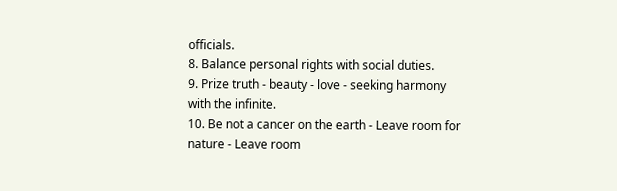officials.
8. Balance personal rights with social duties.
9. Prize truth - beauty - love - seeking harmony with the infinite.
10. Be not a cancer on the earth - Leave room for nature - Leave room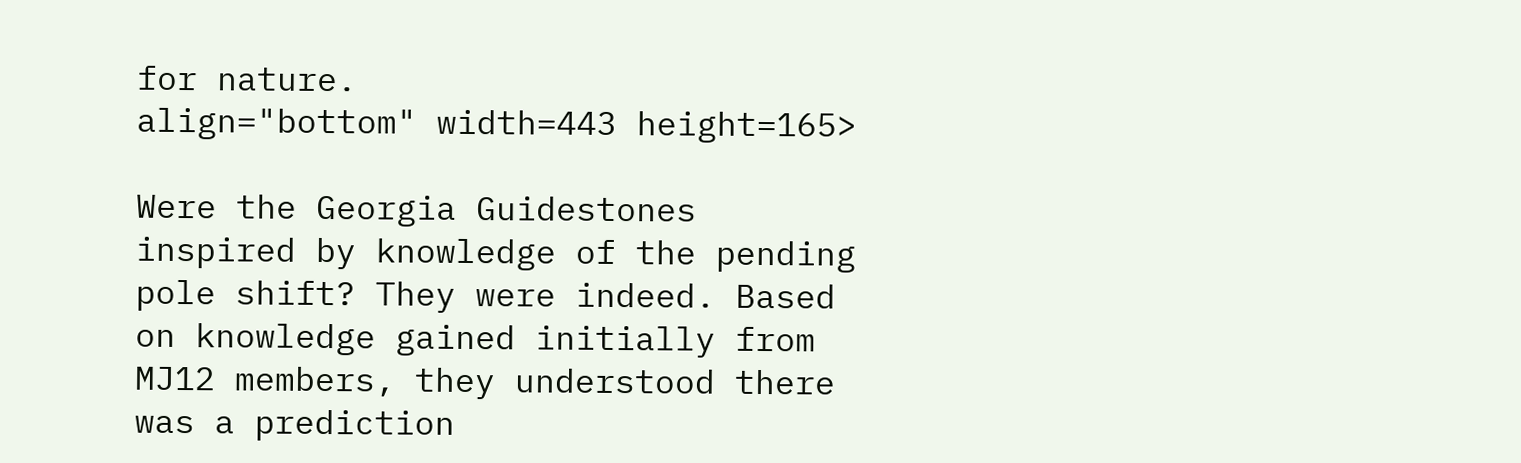for nature.
align="bottom" width=443 height=165>

Were the Georgia Guidestones inspired by knowledge of the pending pole shift? They were indeed. Based on knowledge gained initially from MJ12 members, they understood there was a prediction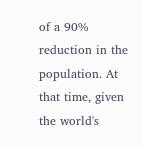of a 90% reduction in the population. At that time, given the world's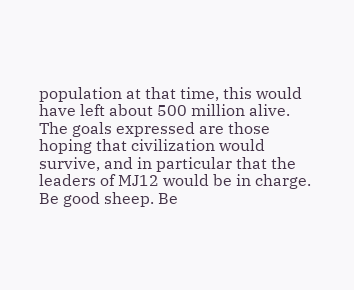population at that time, this would have left about 500 million alive. The goals expressed are those hoping that civilization would survive, and in particular that the leaders of MJ12 would be in charge. Be good sheep. Be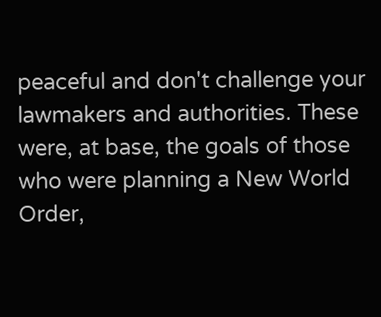peaceful and don't challenge your lawmakers and authorities. These were, at base, the goals of those who were planning a New World Order,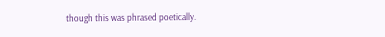though this was phrased poetically.